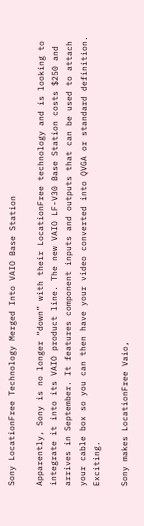Sony LocationFree Technology Merged Into VAIO Base Station

Apparently, Sony is no longer “down” with their LocationFree technology and is looking to integrate it into its VAIO product line. The new VAIO LF-V30 Base Station costs $250 and arrives in September. It features component inputs and outputs that can be used to attach your cable box so you can then have your video converted into QVGA or standard definition. Exciting.

Sony makes LocationFree Vaio,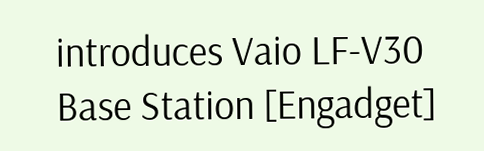introduces Vaio LF-V30 Base Station [Engadget]